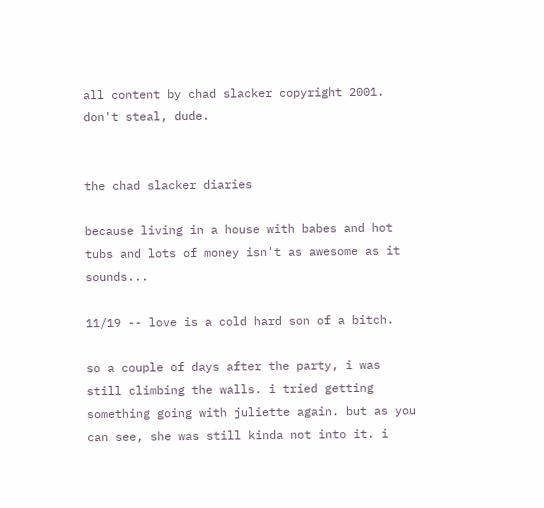all content by chad slacker copyright 2001. don't steal, dude.


the chad slacker diaries

because living in a house with babes and hot tubs and lots of money isn't as awesome as it sounds...

11/19 -- love is a cold hard son of a bitch.

so a couple of days after the party, i was still climbing the walls. i tried getting something going with juliette again. but as you can see, she was still kinda not into it. i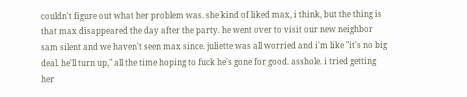couldn't figure out what her problem was. she kind of liked max, i think, but the thing is that max disappeared the day after the party. he went over to visit our new neighbor sam silent and we haven't seen max since. juliette was all worried and i'm like "it's no big deal. he'll turn up," all the time hoping to fuck he's gone for good. asshole. i tried getting her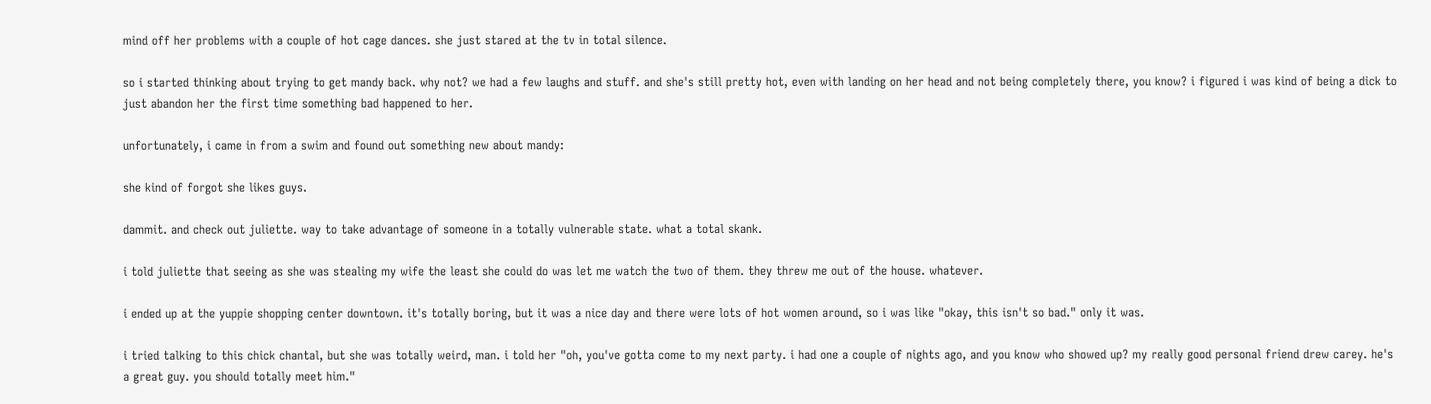mind off her problems with a couple of hot cage dances. she just stared at the tv in total silence.

so i started thinking about trying to get mandy back. why not? we had a few laughs and stuff. and she's still pretty hot, even with landing on her head and not being completely there, you know? i figured i was kind of being a dick to just abandon her the first time something bad happened to her.

unfortunately, i came in from a swim and found out something new about mandy:

she kind of forgot she likes guys.

dammit. and check out juliette. way to take advantage of someone in a totally vulnerable state. what a total skank.

i told juliette that seeing as she was stealing my wife the least she could do was let me watch the two of them. they threw me out of the house. whatever.

i ended up at the yuppie shopping center downtown. it's totally boring, but it was a nice day and there were lots of hot women around, so i was like "okay, this isn't so bad." only it was.

i tried talking to this chick chantal, but she was totally weird, man. i told her "oh, you've gotta come to my next party. i had one a couple of nights ago, and you know who showed up? my really good personal friend drew carey. he's a great guy. you should totally meet him."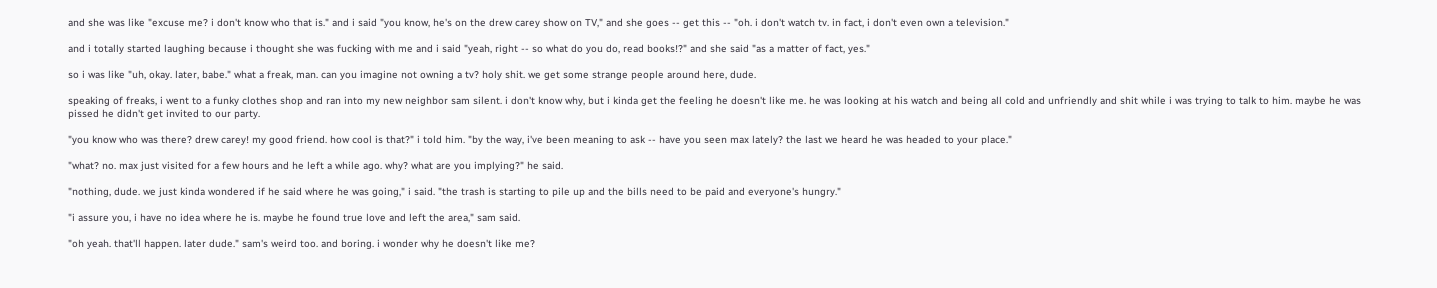and she was like "excuse me? i don't know who that is." and i said "you know, he's on the drew carey show on TV," and she goes -- get this -- "oh. i don't watch tv. in fact, i don't even own a television."

and i totally started laughing because i thought she was fucking with me and i said "yeah, right -- so what do you do, read books!?" and she said "as a matter of fact, yes."

so i was like "uh, okay. later, babe." what a freak, man. can you imagine not owning a tv? holy shit. we get some strange people around here, dude.

speaking of freaks, i went to a funky clothes shop and ran into my new neighbor sam silent. i don't know why, but i kinda get the feeling he doesn't like me. he was looking at his watch and being all cold and unfriendly and shit while i was trying to talk to him. maybe he was pissed he didn't get invited to our party.

"you know who was there? drew carey! my good friend. how cool is that?" i told him. "by the way, i've been meaning to ask -- have you seen max lately? the last we heard he was headed to your place."

"what? no. max just visited for a few hours and he left a while ago. why? what are you implying?" he said.

"nothing, dude. we just kinda wondered if he said where he was going," i said. "the trash is starting to pile up and the bills need to be paid and everyone's hungry."

"i assure you, i have no idea where he is. maybe he found true love and left the area," sam said.

"oh yeah. that'll happen. later dude." sam's weird too. and boring. i wonder why he doesn't like me?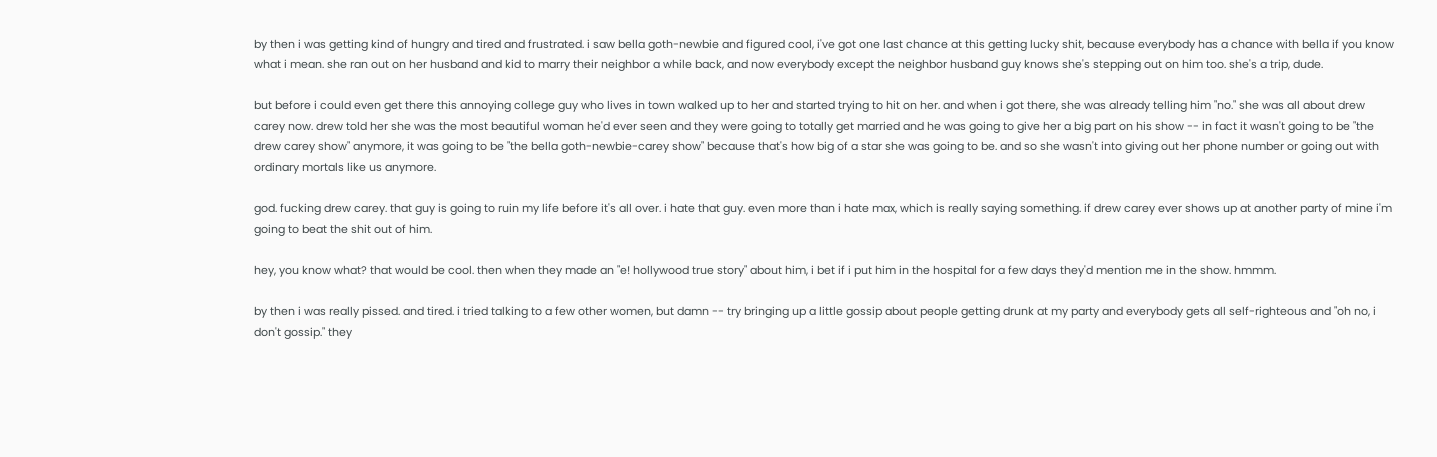by then i was getting kind of hungry and tired and frustrated. i saw bella goth-newbie and figured cool, i've got one last chance at this getting lucky shit, because everybody has a chance with bella if you know what i mean. she ran out on her husband and kid to marry their neighbor a while back, and now everybody except the neighbor husband guy knows she's stepping out on him too. she's a trip, dude.

but before i could even get there this annoying college guy who lives in town walked up to her and started trying to hit on her. and when i got there, she was already telling him "no." she was all about drew carey now. drew told her she was the most beautiful woman he'd ever seen and they were going to totally get married and he was going to give her a big part on his show -- in fact it wasn't going to be "the drew carey show" anymore, it was going to be "the bella goth-newbie-carey show" because that's how big of a star she was going to be. and so she wasn't into giving out her phone number or going out with ordinary mortals like us anymore.

god. fucking drew carey. that guy is going to ruin my life before it's all over. i hate that guy. even more than i hate max, which is really saying something. if drew carey ever shows up at another party of mine i'm going to beat the shit out of him.

hey, you know what? that would be cool. then when they made an "e! hollywood true story" about him, i bet if i put him in the hospital for a few days they'd mention me in the show. hmmm.

by then i was really pissed. and tired. i tried talking to a few other women, but damn -- try bringing up a little gossip about people getting drunk at my party and everybody gets all self-righteous and "oh no, i don't gossip." they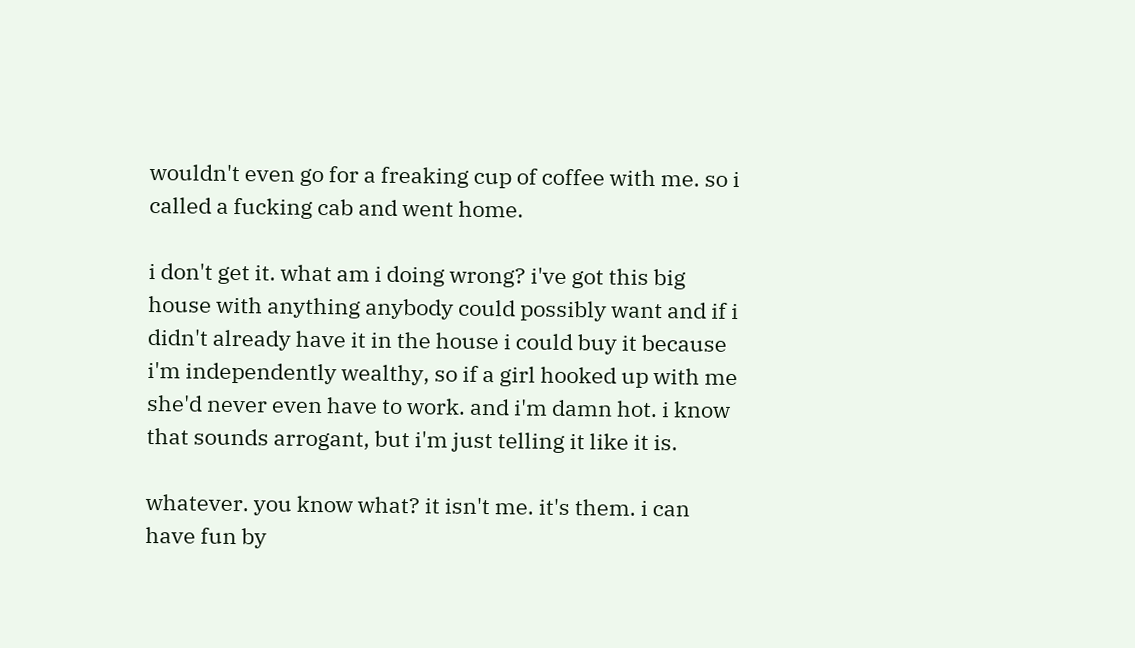wouldn't even go for a freaking cup of coffee with me. so i called a fucking cab and went home.

i don't get it. what am i doing wrong? i've got this big house with anything anybody could possibly want and if i didn't already have it in the house i could buy it because i'm independently wealthy, so if a girl hooked up with me she'd never even have to work. and i'm damn hot. i know that sounds arrogant, but i'm just telling it like it is.

whatever. you know what? it isn't me. it's them. i can have fun by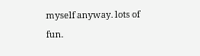myself anyway. lots of fun.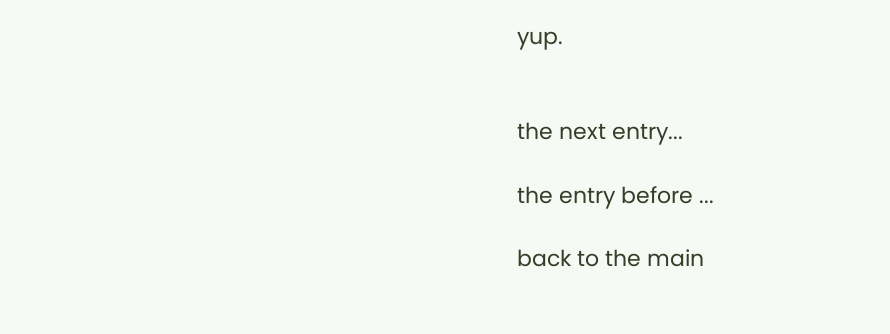yup.


the next entry...

the entry before ...

back to the main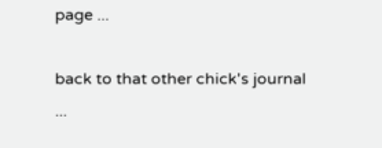page ...

back to that other chick's journal ...